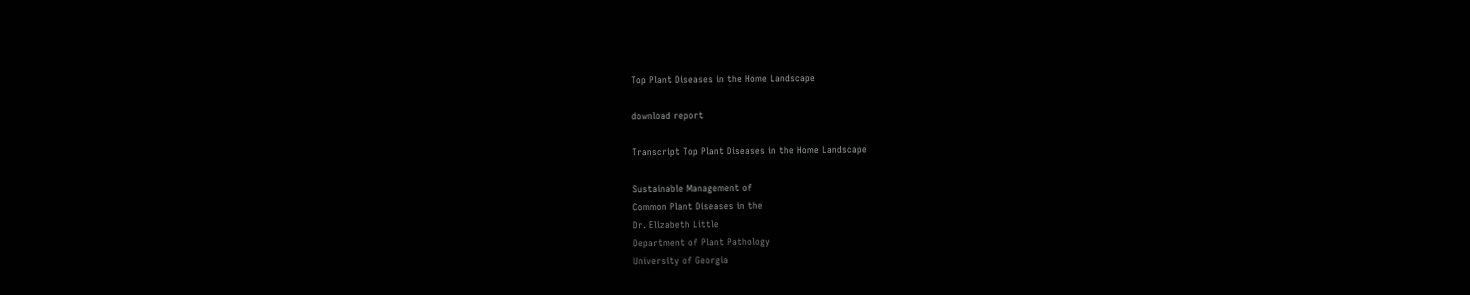Top Plant Diseases in the Home Landscape

download report

Transcript Top Plant Diseases in the Home Landscape

Sustainable Management of
Common Plant Diseases in the
Dr. Elizabeth Little
Department of Plant Pathology
University of Georgia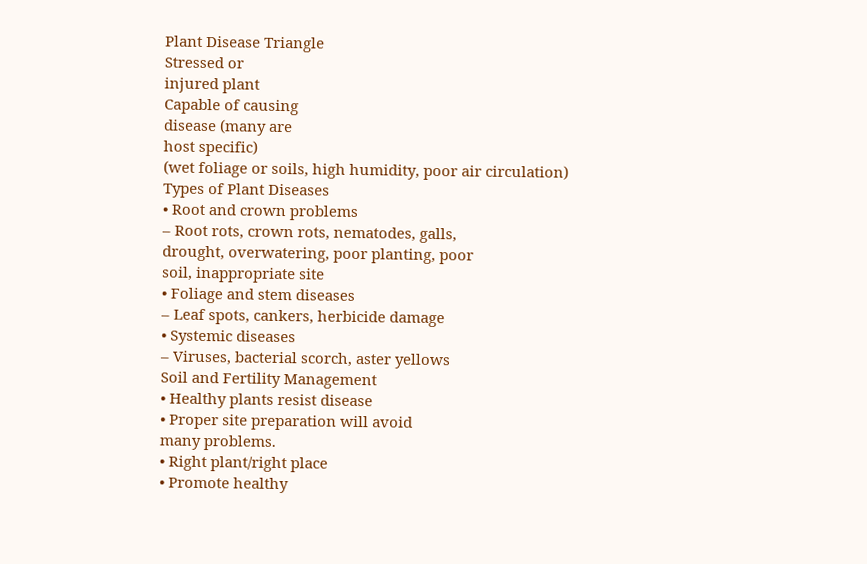Plant Disease Triangle
Stressed or
injured plant
Capable of causing
disease (many are
host specific)
(wet foliage or soils, high humidity, poor air circulation)
Types of Plant Diseases
• Root and crown problems
– Root rots, crown rots, nematodes, galls,
drought, overwatering, poor planting, poor
soil, inappropriate site
• Foliage and stem diseases
– Leaf spots, cankers, herbicide damage
• Systemic diseases
– Viruses, bacterial scorch, aster yellows
Soil and Fertility Management
• Healthy plants resist disease
• Proper site preparation will avoid
many problems.
• Right plant/right place
• Promote healthy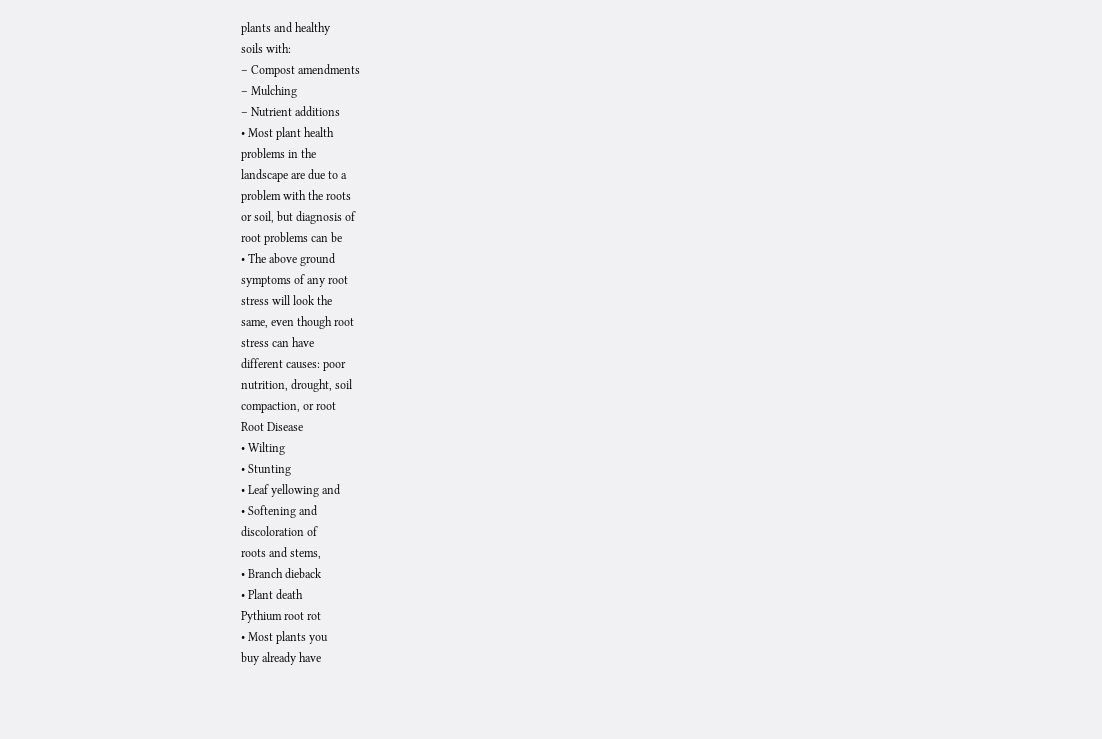plants and healthy
soils with:
– Compost amendments
– Mulching
– Nutrient additions
• Most plant health
problems in the
landscape are due to a
problem with the roots
or soil, but diagnosis of
root problems can be
• The above ground
symptoms of any root
stress will look the
same, even though root
stress can have
different causes: poor
nutrition, drought, soil
compaction, or root
Root Disease
• Wilting
• Stunting
• Leaf yellowing and
• Softening and
discoloration of
roots and stems,
• Branch dieback
• Plant death
Pythium root rot
• Most plants you
buy already have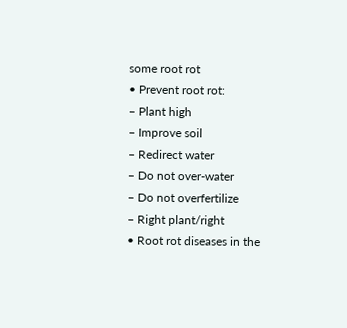some root rot
• Prevent root rot:
– Plant high
– Improve soil
– Redirect water
– Do not over-water
– Do not overfertilize
– Right plant/right
• Root rot diseases in the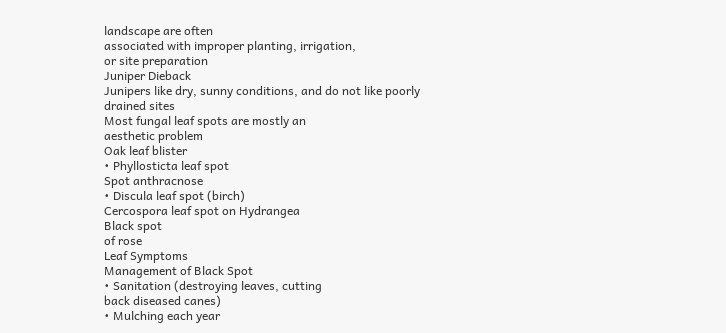landscape are often
associated with improper planting, irrigation,
or site preparation
Juniper Dieback
Junipers like dry, sunny conditions, and do not like poorly
drained sites
Most fungal leaf spots are mostly an
aesthetic problem
Oak leaf blister
• Phyllosticta leaf spot
Spot anthracnose
• Discula leaf spot (birch)
Cercospora leaf spot on Hydrangea
Black spot
of rose
Leaf Symptoms
Management of Black Spot
• Sanitation (destroying leaves, cutting
back diseased canes)
• Mulching each year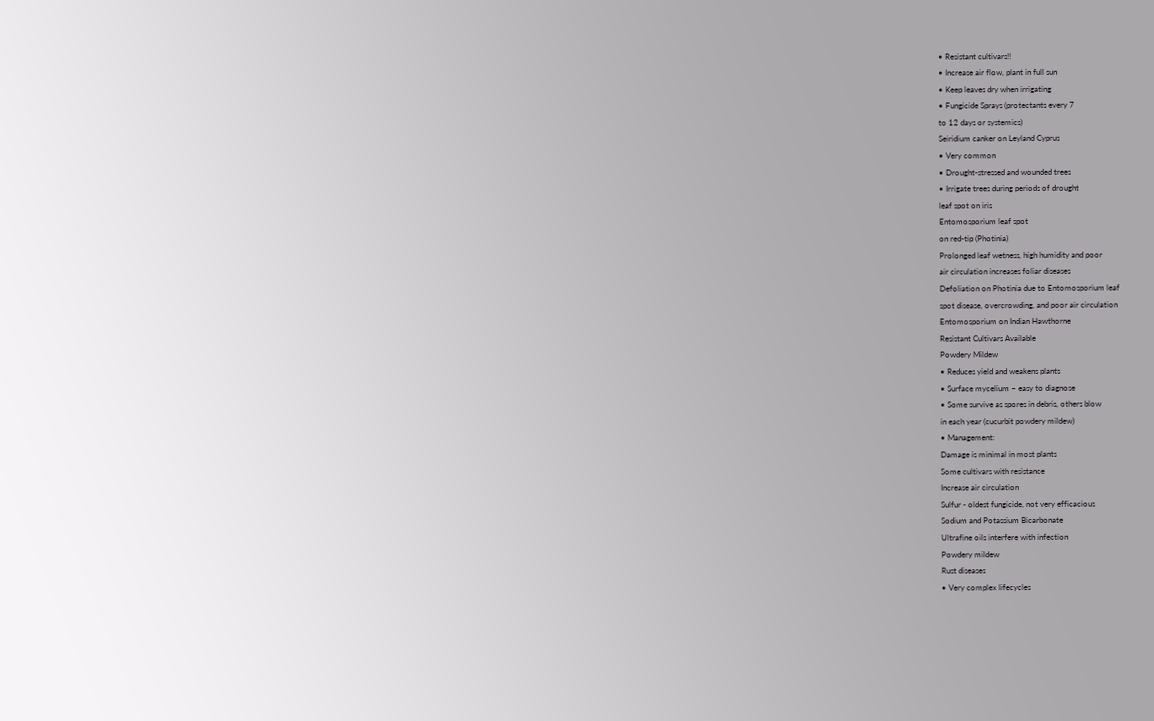• Resistant cultivars!!
• Increase air flow, plant in full sun
• Keep leaves dry when irrigating
• Fungicide Sprays (protectants every 7
to 12 days or systemics)
Seiridium canker on Leyland Cyprus
• Very common
• Drought-stressed and wounded trees
• Irrigate trees during periods of drought
leaf spot on iris
Entomosporium leaf spot
on red-tip (Photinia)
Prolonged leaf wetness, high humidity and poor
air circulation increases foliar diseases
Defoliation on Photinia due to Entomosporium leaf
spot disease, overcrowding, and poor air circulation
Entomosporium on Indian Hawthorne
Resistant Cultivars Available
Powdery Mildew
• Reduces yield and weakens plants
• Surface mycelium – easy to diagnose
• Some survive as spores in debris, others blow
in each year (cucurbit powdery mildew)
• Management:
Damage is minimal in most plants
Some cultivars with resistance
Increase air circulation
Sulfur - oldest fungicide, not very efficacious
Sodium and Potassium Bicarbonate
Ultrafine oils interfere with infection
Powdery mildew
Rust diseases
• Very complex lifecycles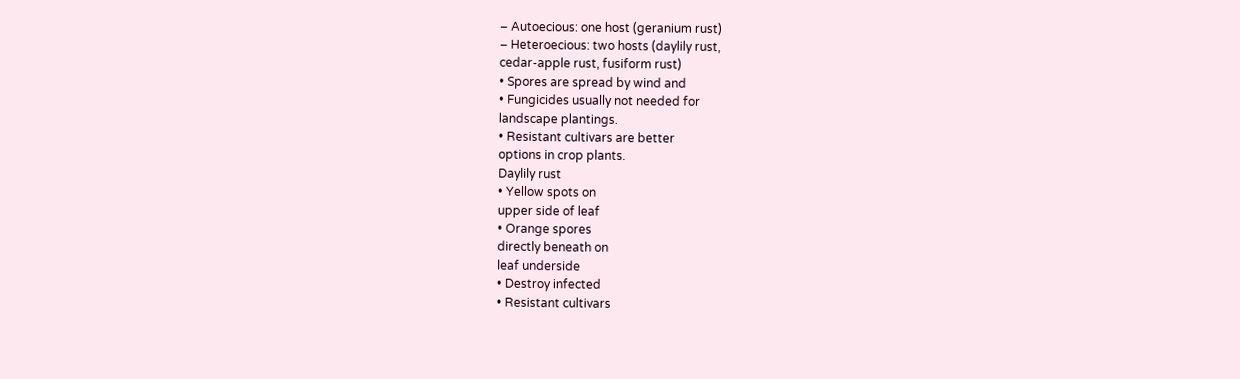– Autoecious: one host (geranium rust)
– Heteroecious: two hosts (daylily rust,
cedar-apple rust, fusiform rust)
• Spores are spread by wind and
• Fungicides usually not needed for
landscape plantings.
• Resistant cultivars are better
options in crop plants.
Daylily rust
• Yellow spots on
upper side of leaf
• Orange spores
directly beneath on
leaf underside
• Destroy infected
• Resistant cultivars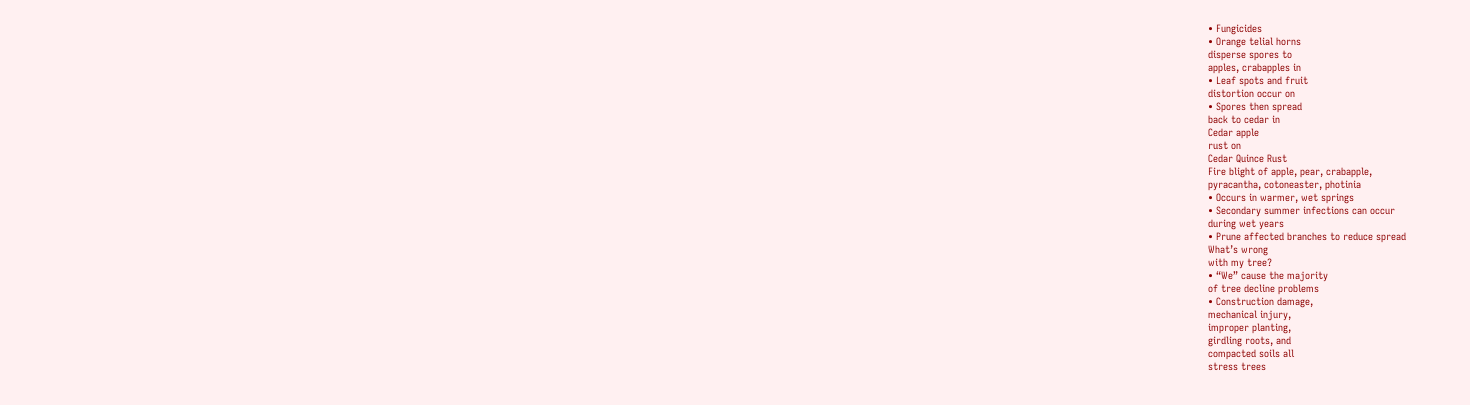• Fungicides
• Orange telial horns
disperse spores to
apples, crabapples in
• Leaf spots and fruit
distortion occur on
• Spores then spread
back to cedar in
Cedar apple
rust on
Cedar Quince Rust
Fire blight of apple, pear, crabapple,
pyracantha, cotoneaster, photinia
• Occurs in warmer, wet springs
• Secondary summer infections can occur
during wet years
• Prune affected branches to reduce spread
What’s wrong
with my tree?
• “We” cause the majority
of tree decline problems
• Construction damage,
mechanical injury,
improper planting,
girdling roots, and
compacted soils all
stress trees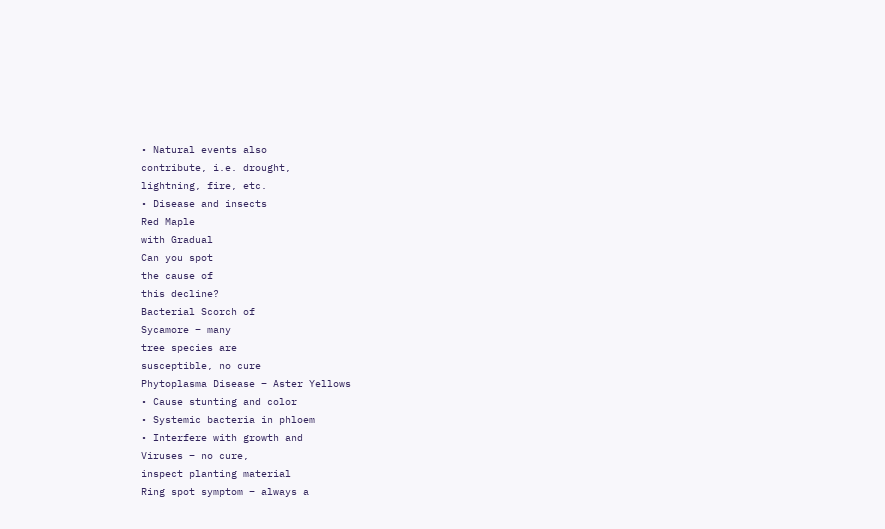• Natural events also
contribute, i.e. drought,
lightning, fire, etc.
• Disease and insects
Red Maple
with Gradual
Can you spot
the cause of
this decline?
Bacterial Scorch of
Sycamore – many
tree species are
susceptible, no cure
Phytoplasma Disease – Aster Yellows
• Cause stunting and color
• Systemic bacteria in phloem
• Interfere with growth and
Viruses – no cure,
inspect planting material
Ring spot symptom – always a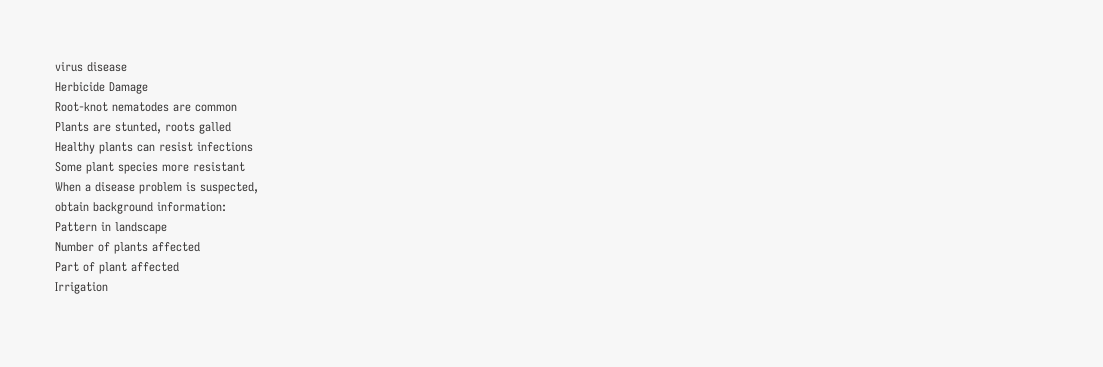virus disease
Herbicide Damage
Root-knot nematodes are common
Plants are stunted, roots galled
Healthy plants can resist infections
Some plant species more resistant
When a disease problem is suspected,
obtain background information:
Pattern in landscape
Number of plants affected
Part of plant affected
Irrigation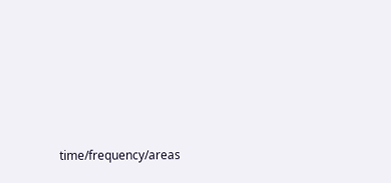time/frequency/areas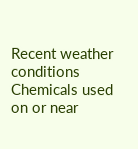Recent weather conditions
Chemicals used on or near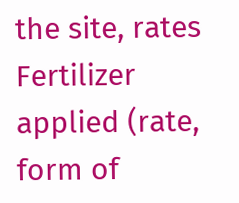the site, rates
Fertilizer applied (rate, form of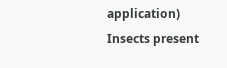application)
Insects present